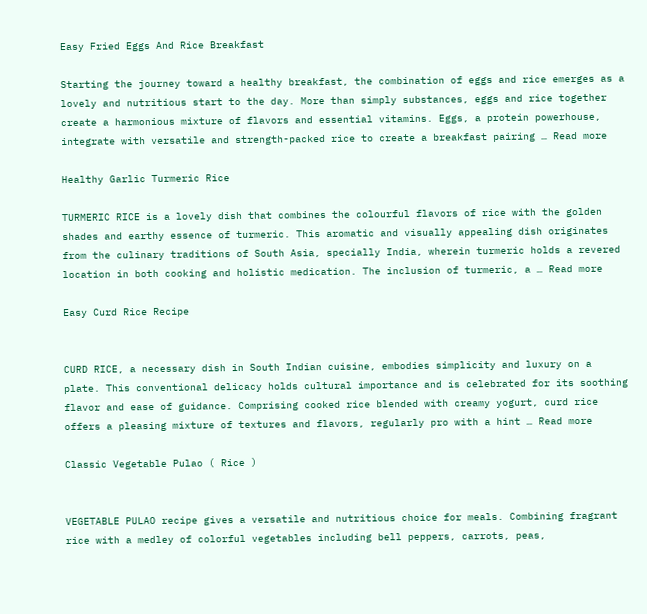Easy Fried Eggs And Rice Breakfast

Starting the journey toward a healthy breakfast, the combination of eggs and rice emerges as a lovely and nutritious start to the day. More than simply substances, eggs and rice together create a harmonious mixture of flavors and essential vitamins. Eggs, a protein powerhouse, integrate with versatile and strength-packed rice to create a breakfast pairing … Read more

Healthy Garlic Turmeric Rice

TURMERIC RICE is a lovely dish that combines the colourful flavors of rice with the golden shades and earthy essence of turmeric. This aromatic and visually appealing dish originates from the culinary traditions of South Asia, specially India, wherein turmeric holds a revered location in both cooking and holistic medication. The inclusion of turmeric, a … Read more

Easy Curd Rice Recipe


CURD RICE, a necessary dish in South Indian cuisine, embodies simplicity and luxury on a plate. This conventional delicacy holds cultural importance and is celebrated for its soothing flavor and ease of guidance. Comprising cooked rice blended with creamy yogurt, curd rice offers a pleasing mixture of textures and flavors, regularly pro with a hint … Read more

Classic Vegetable Pulao ( Rice )


VEGETABLE PULAO recipe gives a versatile and nutritious choice for meals. Combining fragrant rice with a medley of colorful vegetables including bell peppers, carrots, peas,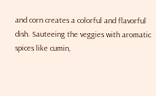and corn creates a colorful and flavorful dish. Sauteeing the veggies with aromatic spices like cumin,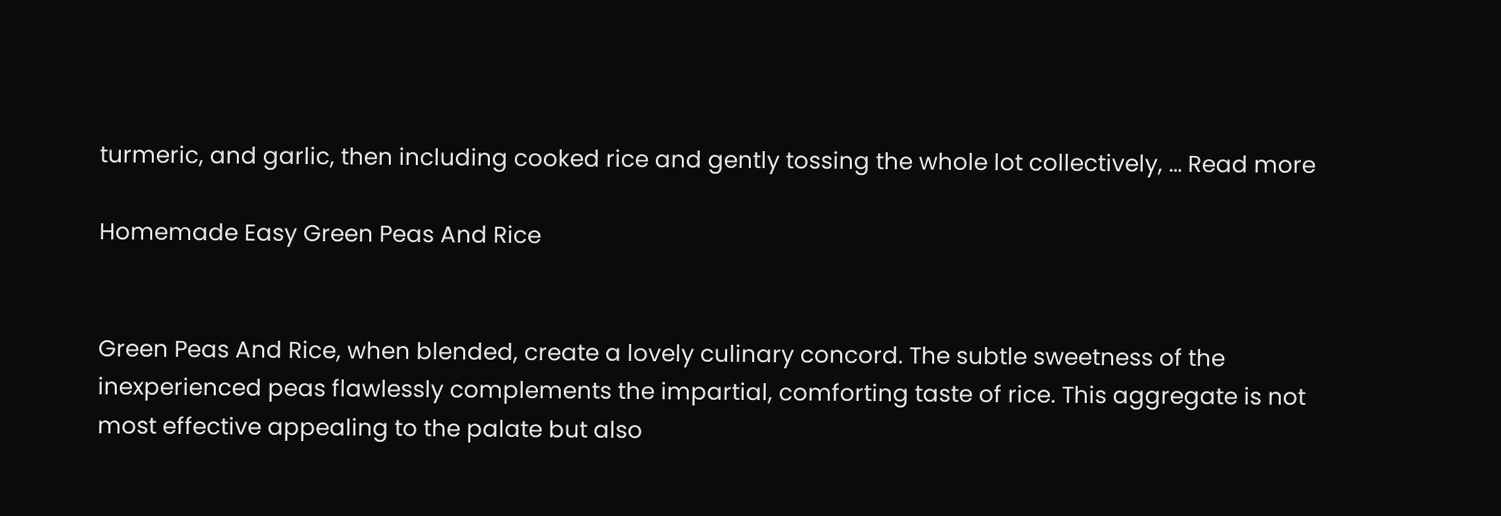turmeric, and garlic, then including cooked rice and gently tossing the whole lot collectively, … Read more

Homemade Easy Green Peas And Rice


Green Peas And Rice, when blended, create a lovely culinary concord. The subtle sweetness of the inexperienced peas flawlessly complements the impartial, comforting taste of rice. This aggregate is not most effective appealing to the palate but also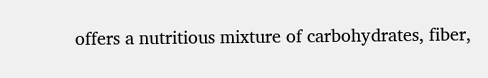offers a nutritious mixture of carbohydrates, fiber,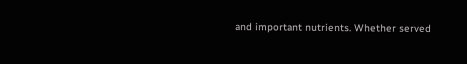and important nutrients. Whether served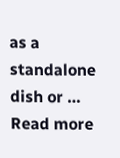as a standalone dish or … Read more